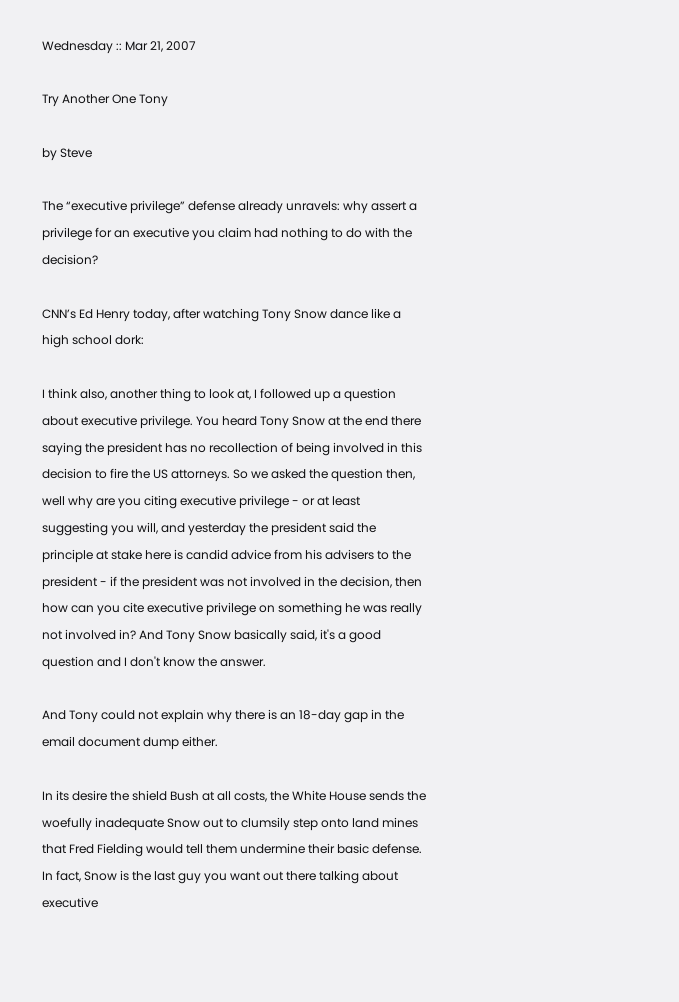Wednesday :: Mar 21, 2007

Try Another One Tony

by Steve

The “executive privilege” defense already unravels: why assert a privilege for an executive you claim had nothing to do with the decision?

CNN’s Ed Henry today, after watching Tony Snow dance like a high school dork:

I think also, another thing to look at, I followed up a question about executive privilege. You heard Tony Snow at the end there saying the president has no recollection of being involved in this decision to fire the US attorneys. So we asked the question then, well why are you citing executive privilege - or at least suggesting you will, and yesterday the president said the principle at stake here is candid advice from his advisers to the president - if the president was not involved in the decision, then how can you cite executive privilege on something he was really not involved in? And Tony Snow basically said, it's a good question and I don't know the answer.

And Tony could not explain why there is an 18-day gap in the email document dump either.

In its desire the shield Bush at all costs, the White House sends the woefully inadequate Snow out to clumsily step onto land mines that Fred Fielding would tell them undermine their basic defense. In fact, Snow is the last guy you want out there talking about executive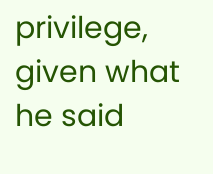privilege, given what he said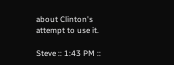about Clinton's attempt to use it.

Steve :: 1:43 PM ::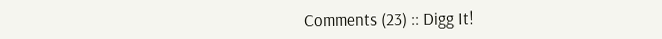Comments (23) :: Digg It!